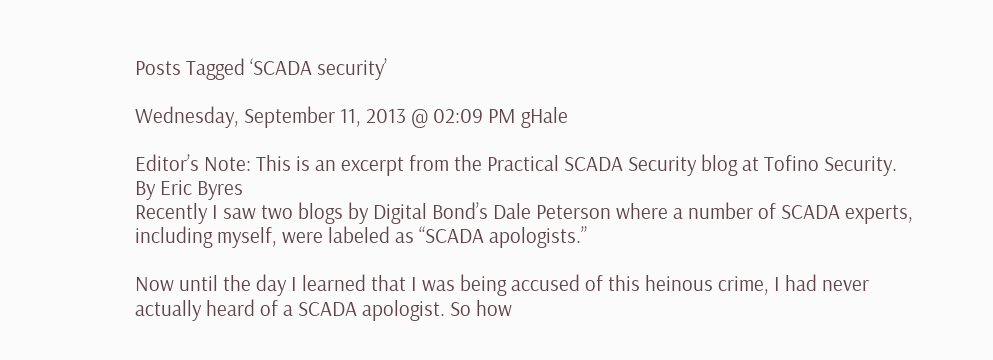Posts Tagged ‘SCADA security’

Wednesday, September 11, 2013 @ 02:09 PM gHale

Editor’s Note: This is an excerpt from the Practical SCADA Security blog at Tofino Security.
By Eric Byres
Recently I saw two blogs by Digital Bond’s Dale Peterson where a number of SCADA experts, including myself, were labeled as “SCADA apologists.”

Now until the day I learned that I was being accused of this heinous crime, I had never actually heard of a SCADA apologist. So how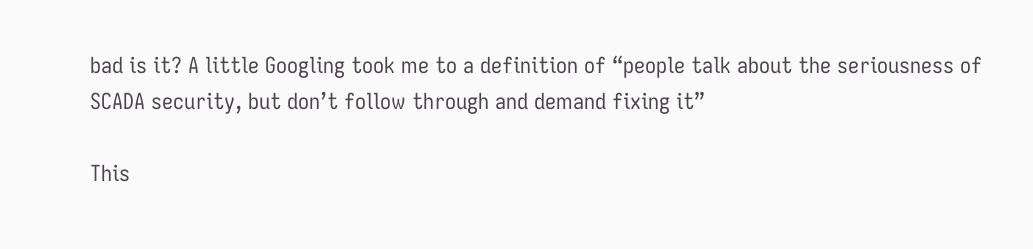bad is it? A little Googling took me to a definition of “people talk about the seriousness of SCADA security, but don’t follow through and demand fixing it”

This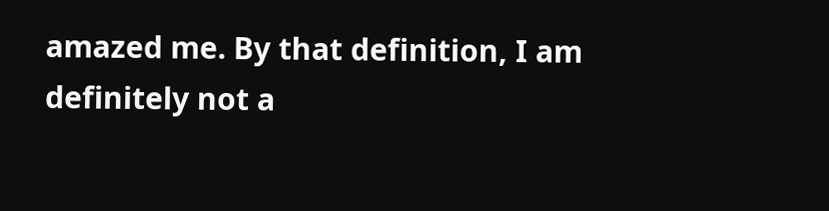amazed me. By that definition, I am definitely not a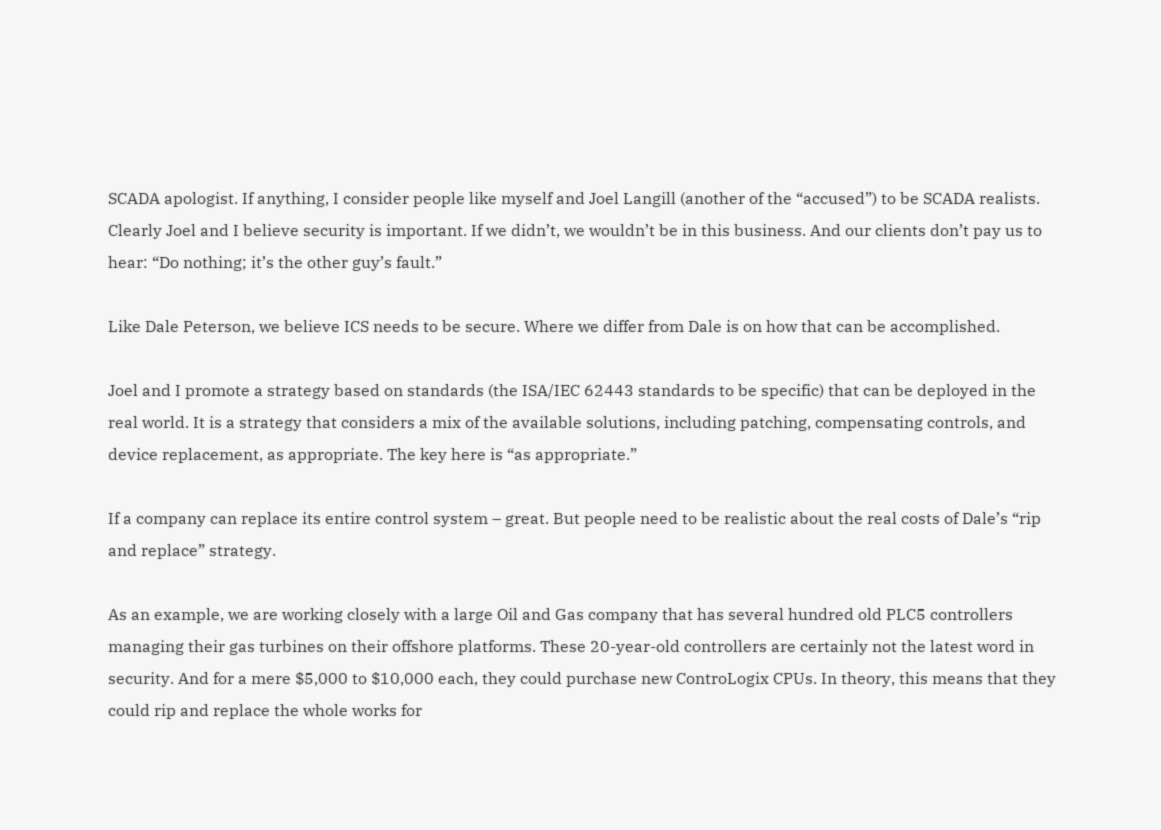SCADA apologist. If anything, I consider people like myself and Joel Langill (another of the “accused”) to be SCADA realists. Clearly Joel and I believe security is important. If we didn’t, we wouldn’t be in this business. And our clients don’t pay us to hear: “Do nothing; it’s the other guy’s fault.”

Like Dale Peterson, we believe ICS needs to be secure. Where we differ from Dale is on how that can be accomplished.

Joel and I promote a strategy based on standards (the ISA/IEC 62443 standards to be specific) that can be deployed in the real world. It is a strategy that considers a mix of the available solutions, including patching, compensating controls, and device replacement, as appropriate. The key here is “as appropriate.”

If a company can replace its entire control system – great. But people need to be realistic about the real costs of Dale’s “rip and replace” strategy.

As an example, we are working closely with a large Oil and Gas company that has several hundred old PLC5 controllers managing their gas turbines on their offshore platforms. These 20-year-old controllers are certainly not the latest word in security. And for a mere $5,000 to $10,000 each, they could purchase new ControLogix CPUs. In theory, this means that they could rip and replace the whole works for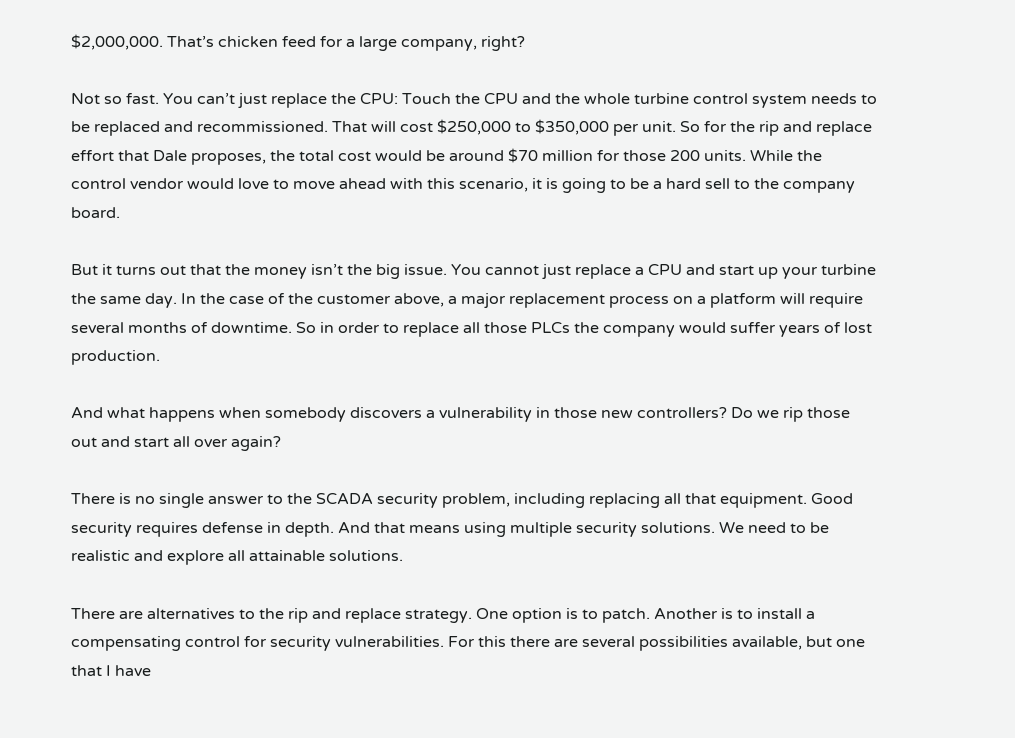$2,000,000. That’s chicken feed for a large company, right?

Not so fast. You can’t just replace the CPU: Touch the CPU and the whole turbine control system needs to be replaced and recommissioned. That will cost $250,000 to $350,000 per unit. So for the rip and replace effort that Dale proposes, the total cost would be around $70 million for those 200 units. While the control vendor would love to move ahead with this scenario, it is going to be a hard sell to the company board.

But it turns out that the money isn’t the big issue. You cannot just replace a CPU and start up your turbine the same day. In the case of the customer above, a major replacement process on a platform will require several months of downtime. So in order to replace all those PLCs the company would suffer years of lost production.

And what happens when somebody discovers a vulnerability in those new controllers? Do we rip those out and start all over again?

There is no single answer to the SCADA security problem, including replacing all that equipment. Good security requires defense in depth. And that means using multiple security solutions. We need to be realistic and explore all attainable solutions.

There are alternatives to the rip and replace strategy. One option is to patch. Another is to install a compensating control for security vulnerabilities. For this there are several possibilities available, but one that I have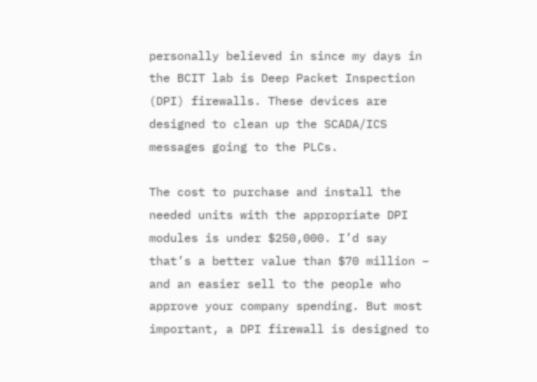personally believed in since my days in the BCIT lab is Deep Packet Inspection (DPI) firewalls. These devices are designed to clean up the SCADA/ICS messages going to the PLCs.

The cost to purchase and install the needed units with the appropriate DPI modules is under $250,000. I’d say that’s a better value than $70 million – and an easier sell to the people who approve your company spending. But most important, a DPI firewall is designed to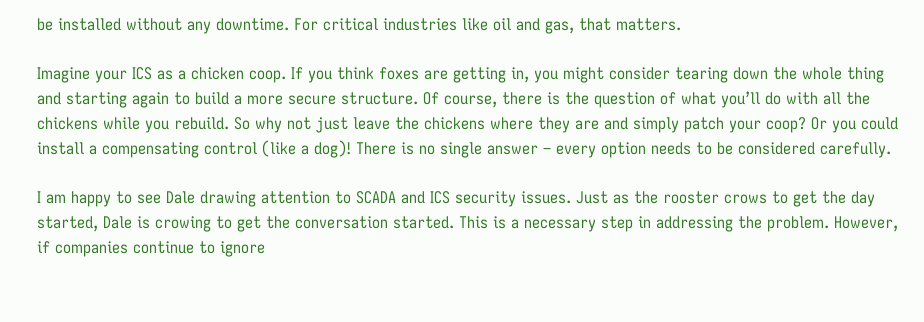be installed without any downtime. For critical industries like oil and gas, that matters.

Imagine your ICS as a chicken coop. If you think foxes are getting in, you might consider tearing down the whole thing and starting again to build a more secure structure. Of course, there is the question of what you’ll do with all the chickens while you rebuild. So why not just leave the chickens where they are and simply patch your coop? Or you could install a compensating control (like a dog)! There is no single answer – every option needs to be considered carefully.

I am happy to see Dale drawing attention to SCADA and ICS security issues. Just as the rooster crows to get the day started, Dale is crowing to get the conversation started. This is a necessary step in addressing the problem. However, if companies continue to ignore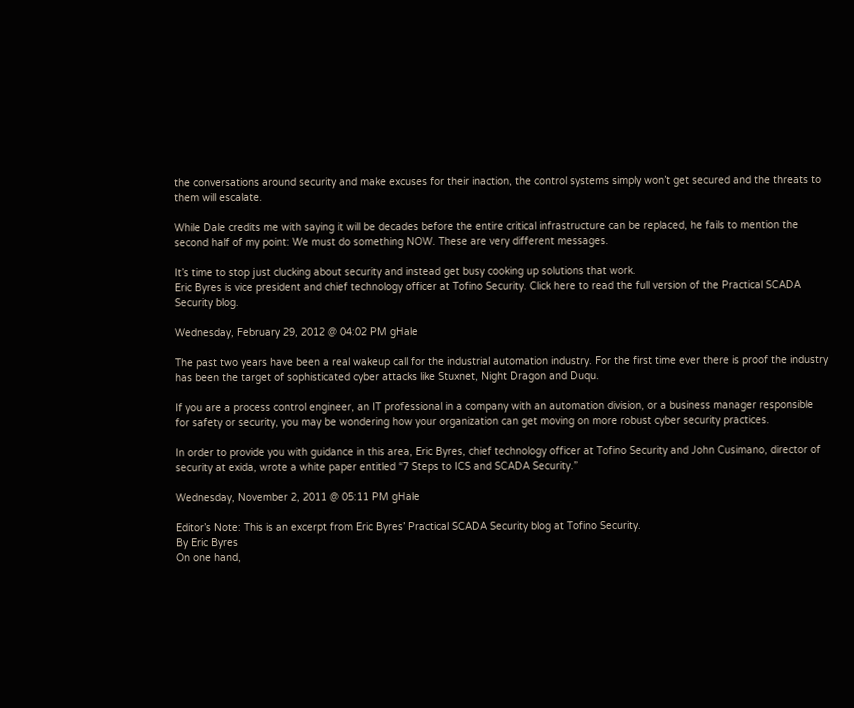the conversations around security and make excuses for their inaction, the control systems simply won’t get secured and the threats to them will escalate.

While Dale credits me with saying it will be decades before the entire critical infrastructure can be replaced, he fails to mention the second half of my point: We must do something NOW. These are very different messages.

It’s time to stop just clucking about security and instead get busy cooking up solutions that work.
Eric Byres is vice president and chief technology officer at Tofino Security. Click here to read the full version of the Practical SCADA Security blog.

Wednesday, February 29, 2012 @ 04:02 PM gHale

The past two years have been a real wakeup call for the industrial automation industry. For the first time ever there is proof the industry has been the target of sophisticated cyber attacks like Stuxnet, Night Dragon and Duqu.

If you are a process control engineer, an IT professional in a company with an automation division, or a business manager responsible for safety or security, you may be wondering how your organization can get moving on more robust cyber security practices.

In order to provide you with guidance in this area, Eric Byres, chief technology officer at Tofino Security and John Cusimano, director of security at exida, wrote a white paper entitled “7 Steps to ICS and SCADA Security.”

Wednesday, November 2, 2011 @ 05:11 PM gHale

Editor’s Note: This is an excerpt from Eric Byres’ Practical SCADA Security blog at Tofino Security.
By Eric Byres
On one hand,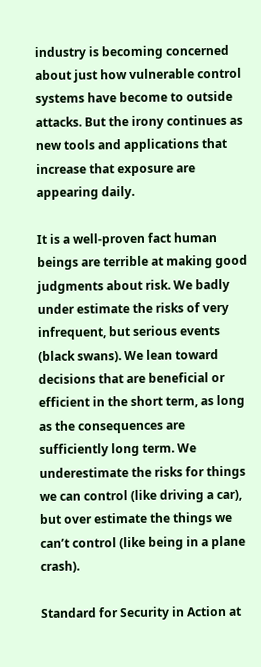industry is becoming concerned about just how vulnerable control systems have become to outside attacks. But the irony continues as new tools and applications that increase that exposure are appearing daily.

It is a well-proven fact human beings are terrible at making good judgments about risk. We badly under estimate the risks of very infrequent, but serious events (black swans). We lean toward decisions that are beneficial or efficient in the short term, as long as the consequences are sufficiently long term. We underestimate the risks for things we can control (like driving a car), but over estimate the things we can’t control (like being in a plane crash).

Standard for Security in Action at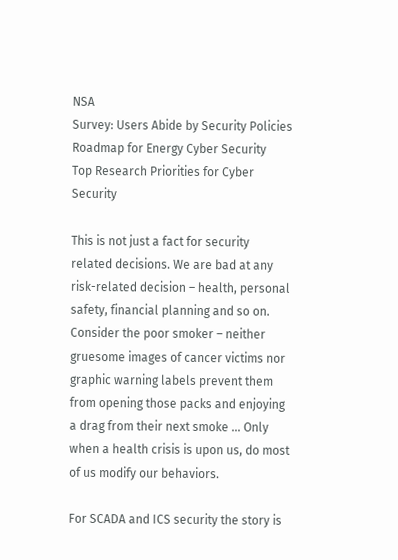NSA
Survey: Users Abide by Security Policies
Roadmap for Energy Cyber Security
Top Research Priorities for Cyber Security

This is not just a fact for security related decisions. We are bad at any risk-related decision – health, personal safety, financial planning and so on. Consider the poor smoker – neither gruesome images of cancer victims nor graphic warning labels prevent them from opening those packs and enjoying a drag from their next smoke … Only when a health crisis is upon us, do most of us modify our behaviors.

For SCADA and ICS security the story is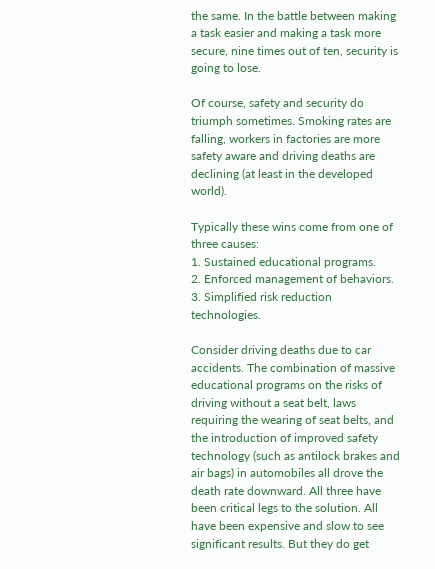the same. In the battle between making a task easier and making a task more secure, nine times out of ten, security is going to lose.

Of course, safety and security do triumph sometimes. Smoking rates are falling, workers in factories are more safety aware and driving deaths are declining (at least in the developed world).

Typically these wins come from one of three causes:
1. Sustained educational programs.
2. Enforced management of behaviors.
3. Simplified risk reduction technologies.

Consider driving deaths due to car accidents. The combination of massive educational programs on the risks of driving without a seat belt, laws requiring the wearing of seat belts, and the introduction of improved safety technology (such as antilock brakes and air bags) in automobiles all drove the death rate downward. All three have been critical legs to the solution. All have been expensive and slow to see significant results. But they do get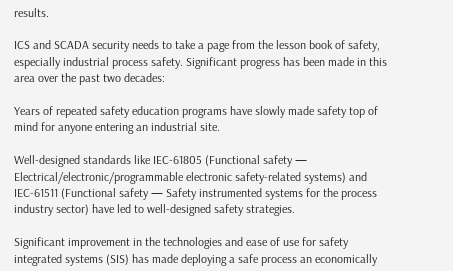results.

ICS and SCADA security needs to take a page from the lesson book of safety, especially industrial process safety. Significant progress has been made in this area over the past two decades:

Years of repeated safety education programs have slowly made safety top of mind for anyone entering an industrial site.

Well-designed standards like IEC-61805 (Functional safety — Electrical/electronic/programmable electronic safety-related systems) and IEC-61511 (Functional safety — Safety instrumented systems for the process industry sector) have led to well-designed safety strategies.

Significant improvement in the technologies and ease of use for safety integrated systems (SIS) has made deploying a safe process an economically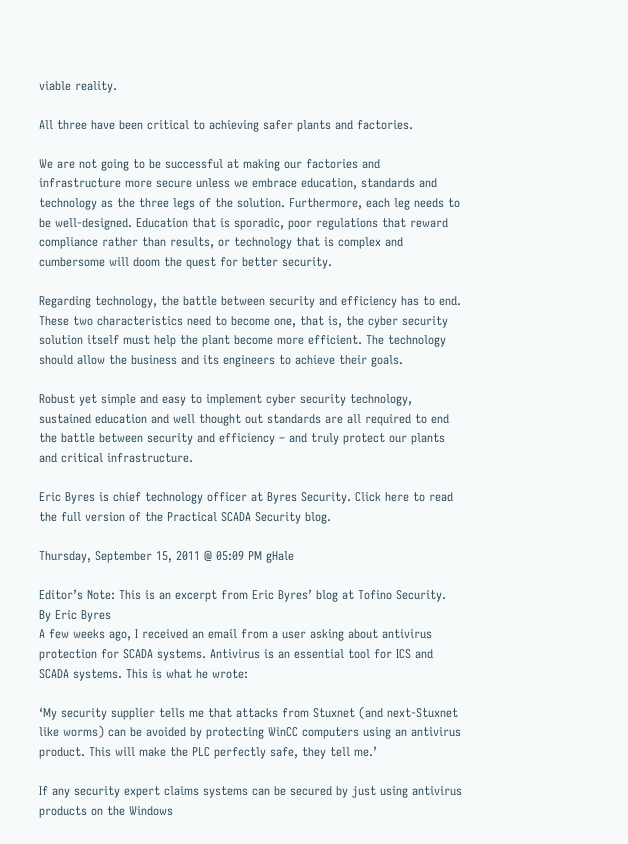viable reality.

All three have been critical to achieving safer plants and factories.

We are not going to be successful at making our factories and infrastructure more secure unless we embrace education, standards and technology as the three legs of the solution. Furthermore, each leg needs to be well-designed. Education that is sporadic, poor regulations that reward compliance rather than results, or technology that is complex and cumbersome will doom the quest for better security.

Regarding technology, the battle between security and efficiency has to end. These two characteristics need to become one, that is, the cyber security solution itself must help the plant become more efficient. The technology should allow the business and its engineers to achieve their goals.

Robust yet simple and easy to implement cyber security technology, sustained education and well thought out standards are all required to end the battle between security and efficiency – and truly protect our plants and critical infrastructure.

Eric Byres is chief technology officer at Byres Security. Click here to read the full version of the Practical SCADA Security blog.

Thursday, September 15, 2011 @ 05:09 PM gHale

Editor’s Note: This is an excerpt from Eric Byres’ blog at Tofino Security.
By Eric Byres
A few weeks ago, I received an email from a user asking about antivirus protection for SCADA systems. Antivirus is an essential tool for ICS and SCADA systems. This is what he wrote:

‘My security supplier tells me that attacks from Stuxnet (and next-Stuxnet like worms) can be avoided by protecting WinCC computers using an antivirus product. This will make the PLC perfectly safe, they tell me.’

If any security expert claims systems can be secured by just using antivirus products on the Windows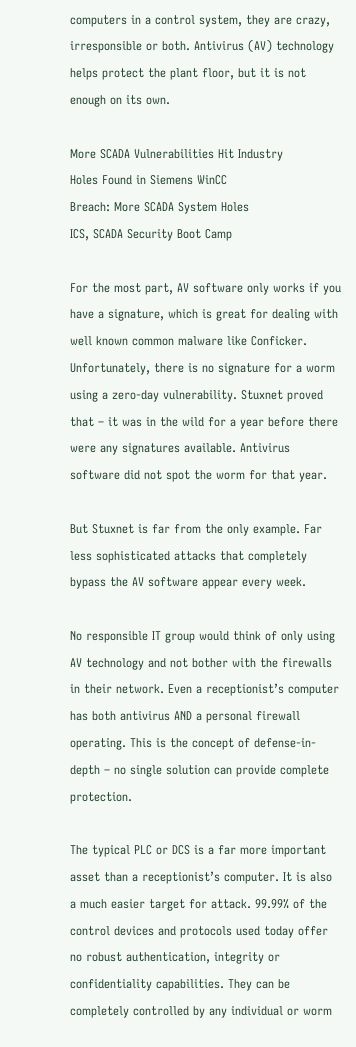computers in a control system, they are crazy, irresponsible or both. Antivirus (AV) technology helps protect the plant floor, but it is not enough on its own.

More SCADA Vulnerabilities Hit Industry
Holes Found in Siemens WinCC
Breach: More SCADA System Holes
ICS, SCADA Security Boot Camp

For the most part, AV software only works if you have a signature, which is great for dealing with well known common malware like Conficker. Unfortunately, there is no signature for a worm using a zero-day vulnerability. Stuxnet proved that – it was in the wild for a year before there were any signatures available. Antivirus software did not spot the worm for that year.

But Stuxnet is far from the only example. Far less sophisticated attacks that completely bypass the AV software appear every week.

No responsible IT group would think of only using AV technology and not bother with the firewalls in their network. Even a receptionist’s computer has both antivirus AND a personal firewall operating. This is the concept of defense-in-depth – no single solution can provide complete protection.

The typical PLC or DCS is a far more important asset than a receptionist’s computer. It is also a much easier target for attack. 99.99% of the control devices and protocols used today offer no robust authentication, integrity or confidentiality capabilities. They can be completely controlled by any individual or worm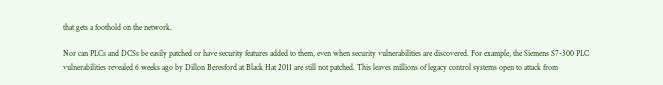that gets a foothold on the network.

Nor can PLCs and DCSs be easily patched or have security features added to them, even when security vulnerabilities are discovered. For example, the Siemens S7-300 PLC vulnerabilities revealed 6 weeks ago by Dillon Beresford at Black Hat 2011 are still not patched. This leaves millions of legacy control systems open to attack from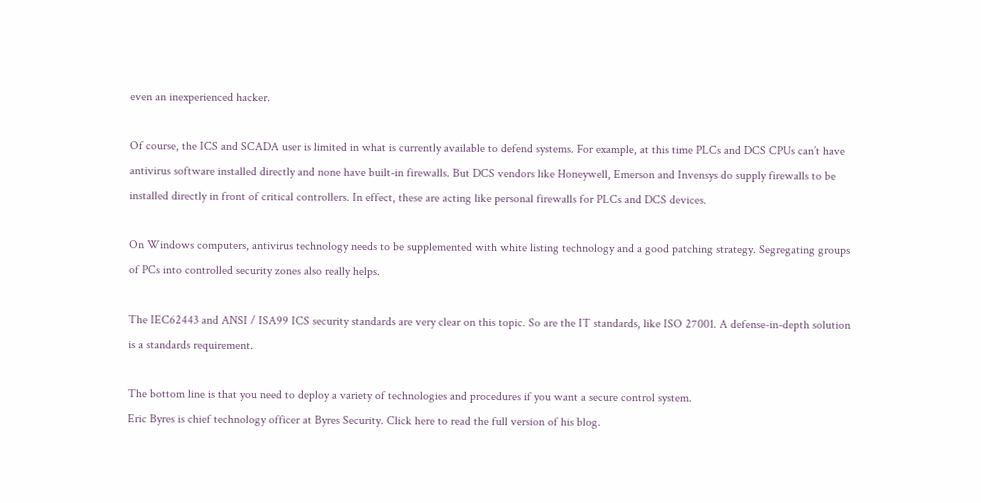even an inexperienced hacker.

Of course, the ICS and SCADA user is limited in what is currently available to defend systems. For example, at this time PLCs and DCS CPUs can’t have antivirus software installed directly and none have built-in firewalls. But DCS vendors like Honeywell, Emerson and Invensys do supply firewalls to be installed directly in front of critical controllers. In effect, these are acting like personal firewalls for PLCs and DCS devices.

On Windows computers, antivirus technology needs to be supplemented with white listing technology and a good patching strategy. Segregating groups of PCs into controlled security zones also really helps.

The IEC62443 and ANSI / ISA99 ICS security standards are very clear on this topic. So are the IT standards, like ISO 27001. A defense-in-depth solution is a standards requirement.

The bottom line is that you need to deploy a variety of technologies and procedures if you want a secure control system.
Eric Byres is chief technology officer at Byres Security. Click here to read the full version of his blog.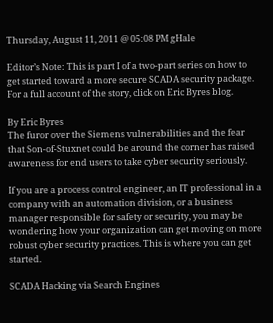Thursday, August 11, 2011 @ 05:08 PM gHale

Editor’s Note: This is part I of a two-part series on how to get started toward a more secure SCADA security package. For a full account of the story, click on Eric Byres blog.

By Eric Byres
The furor over the Siemens vulnerabilities and the fear that Son-of-Stuxnet could be around the corner has raised awareness for end users to take cyber security seriously.

If you are a process control engineer, an IT professional in a company with an automation division, or a business manager responsible for safety or security, you may be wondering how your organization can get moving on more robust cyber security practices. This is where you can get started.

SCADA Hacking via Search Engines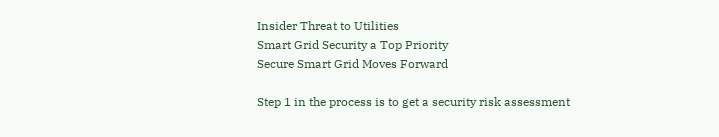Insider Threat to Utilities
Smart Grid Security a Top Priority
Secure Smart Grid Moves Forward

Step 1 in the process is to get a security risk assessment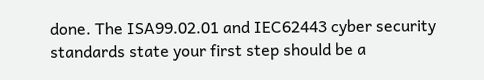done. The ISA99.02.01 and IEC62443 cyber security standards state your first step should be a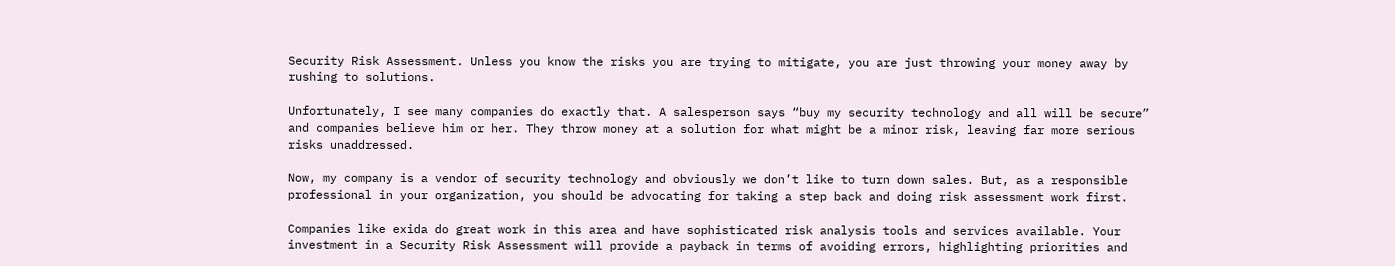Security Risk Assessment. Unless you know the risks you are trying to mitigate, you are just throwing your money away by rushing to solutions.

Unfortunately, I see many companies do exactly that. A salesperson says “buy my security technology and all will be secure” and companies believe him or her. They throw money at a solution for what might be a minor risk, leaving far more serious risks unaddressed.

Now, my company is a vendor of security technology and obviously we don’t like to turn down sales. But, as a responsible professional in your organization, you should be advocating for taking a step back and doing risk assessment work first.

Companies like exida do great work in this area and have sophisticated risk analysis tools and services available. Your investment in a Security Risk Assessment will provide a payback in terms of avoiding errors, highlighting priorities and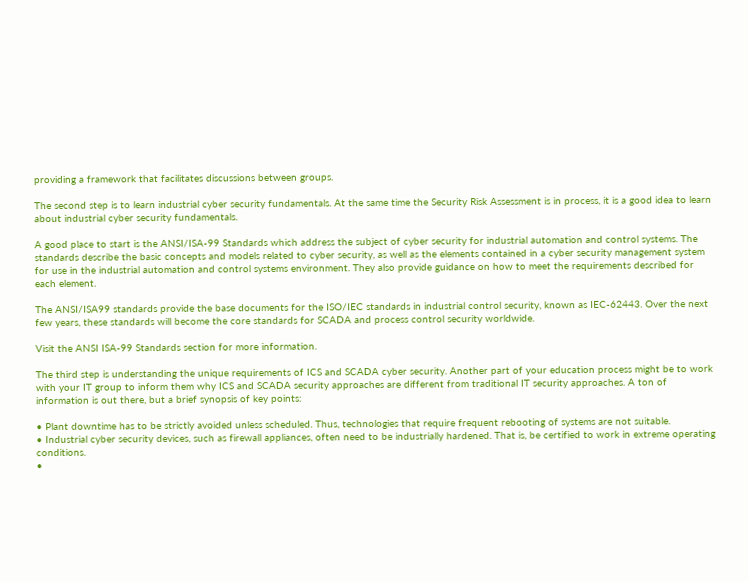providing a framework that facilitates discussions between groups.

The second step is to learn industrial cyber security fundamentals. At the same time the Security Risk Assessment is in process, it is a good idea to learn about industrial cyber security fundamentals.

A good place to start is the ANSI/ISA-99 Standards which address the subject of cyber security for industrial automation and control systems. The standards describe the basic concepts and models related to cyber security, as well as the elements contained in a cyber security management system for use in the industrial automation and control systems environment. They also provide guidance on how to meet the requirements described for each element.

The ANSI/ISA99 standards provide the base documents for the ISO/IEC standards in industrial control security, known as IEC-62443. Over the next few years, these standards will become the core standards for SCADA and process control security worldwide.

Visit the ANSI ISA-99 Standards section for more information.

The third step is understanding the unique requirements of ICS and SCADA cyber security. Another part of your education process might be to work with your IT group to inform them why ICS and SCADA security approaches are different from traditional IT security approaches. A ton of information is out there, but a brief synopsis of key points:

• Plant downtime has to be strictly avoided unless scheduled. Thus, technologies that require frequent rebooting of systems are not suitable.
• Industrial cyber security devices, such as firewall appliances, often need to be industrially hardened. That is, be certified to work in extreme operating conditions.
•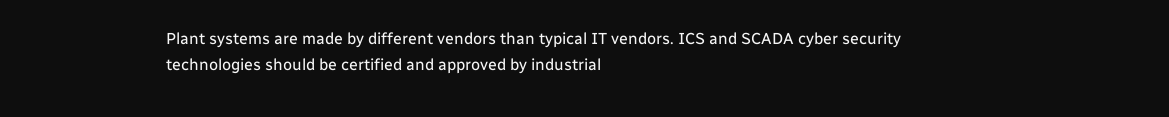Plant systems are made by different vendors than typical IT vendors. ICS and SCADA cyber security technologies should be certified and approved by industrial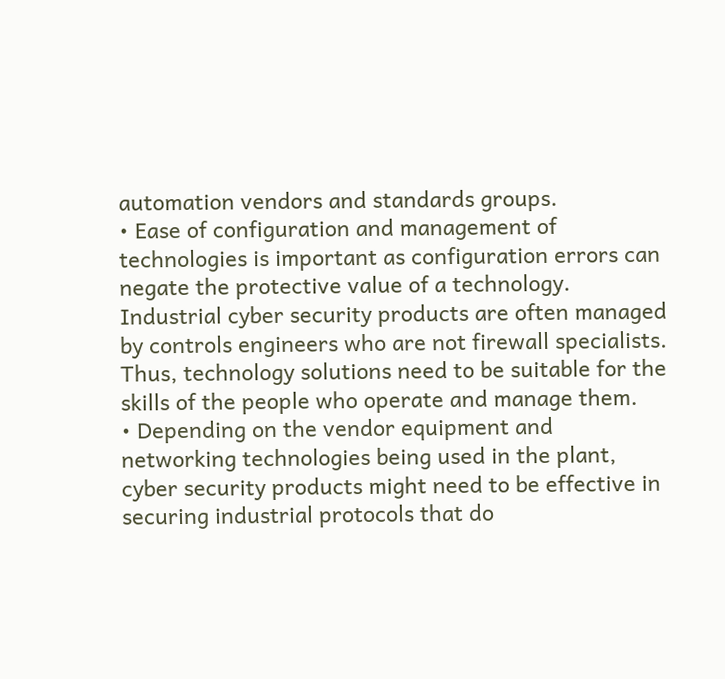automation vendors and standards groups.
• Ease of configuration and management of technologies is important as configuration errors can negate the protective value of a technology. Industrial cyber security products are often managed by controls engineers who are not firewall specialists. Thus, technology solutions need to be suitable for the skills of the people who operate and manage them.
• Depending on the vendor equipment and networking technologies being used in the plant, cyber security products might need to be effective in securing industrial protocols that do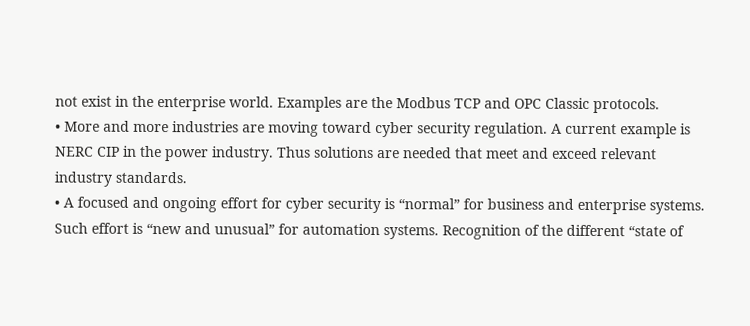not exist in the enterprise world. Examples are the Modbus TCP and OPC Classic protocols.
• More and more industries are moving toward cyber security regulation. A current example is NERC CIP in the power industry. Thus solutions are needed that meet and exceed relevant industry standards.
• A focused and ongoing effort for cyber security is “normal” for business and enterprise systems. Such effort is “new and unusual” for automation systems. Recognition of the different “state of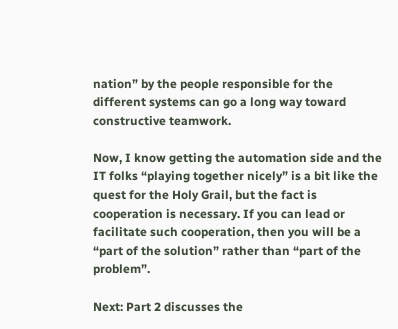nation” by the people responsible for the different systems can go a long way toward constructive teamwork.

Now, I know getting the automation side and the IT folks “playing together nicely” is a bit like the quest for the Holy Grail, but the fact is cooperation is necessary. If you can lead or facilitate such cooperation, then you will be a “part of the solution” rather than “part of the problem”.

Next: Part 2 discusses the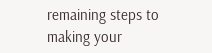remaining steps to making your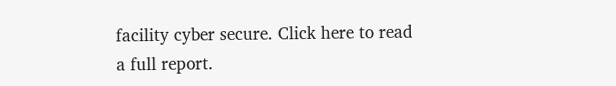facility cyber secure. Click here to read a full report.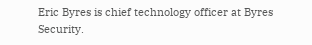Eric Byres is chief technology officer at Byres Security.